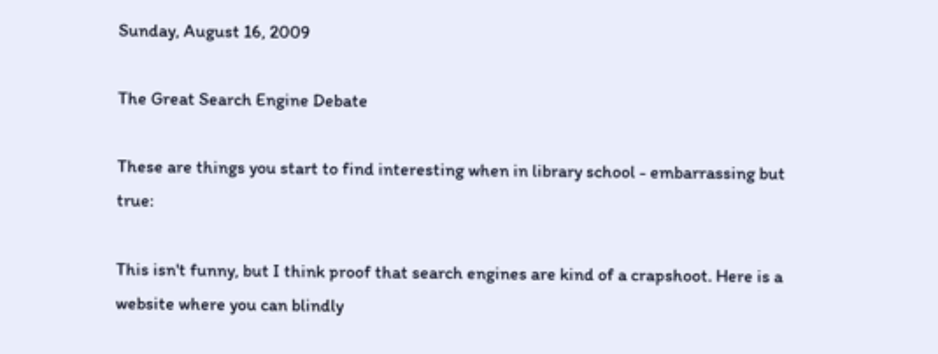Sunday, August 16, 2009

The Great Search Engine Debate

These are things you start to find interesting when in library school - embarrassing but true:

This isn't funny, but I think proof that search engines are kind of a crapshoot. Here is a website where you can blindly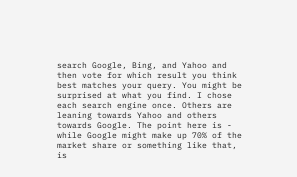search Google, Bing, and Yahoo and then vote for which result you think best matches your query. You might be surprised at what you find. I chose each search engine once. Others are leaning towards Yahoo and others towards Google. The point here is - while Google might make up 70% of the market share or something like that, is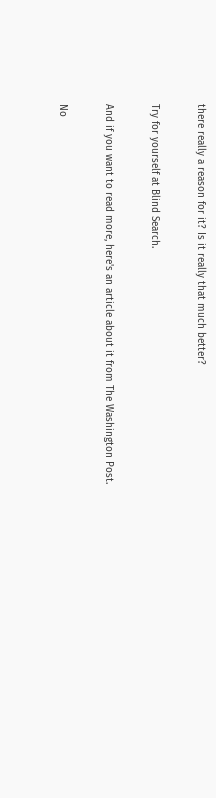there really a reason for it? Is it really that much better?

Try for yourself at Blind Search.

And if you want to read more, here's an article about it from The Washington Post.

No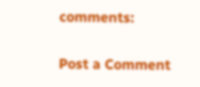comments:

Post a Comment